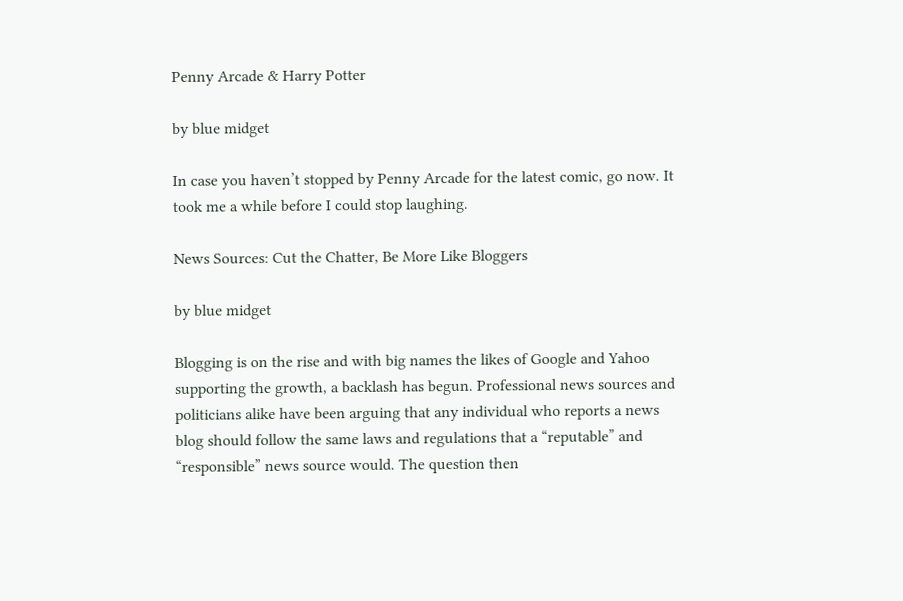Penny Arcade & Harry Potter

by blue midget

In case you haven’t stopped by Penny Arcade for the latest comic, go now. It took me a while before I could stop laughing.

News Sources: Cut the Chatter, Be More Like Bloggers

by blue midget

Blogging is on the rise and with big names the likes of Google and Yahoo supporting the growth, a backlash has begun. Professional news sources and politicians alike have been arguing that any individual who reports a news blog should follow the same laws and regulations that a “reputable” and “responsible” news source would. The question then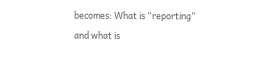becomes: What is “reporting” and what is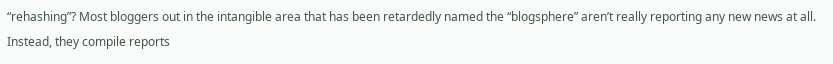“rehashing”? Most bloggers out in the intangible area that has been retardedly named the “blogsphere” aren’t really reporting any new news at all. Instead, they compile reports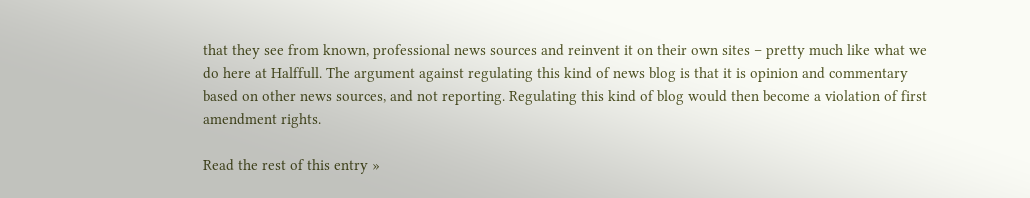that they see from known, professional news sources and reinvent it on their own sites – pretty much like what we do here at Halffull. The argument against regulating this kind of news blog is that it is opinion and commentary based on other news sources, and not reporting. Regulating this kind of blog would then become a violation of first amendment rights.

Read the rest of this entry »